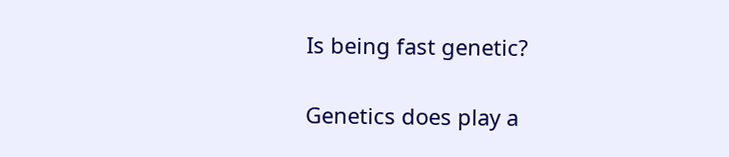Is being fast genetic?

Genetics does play a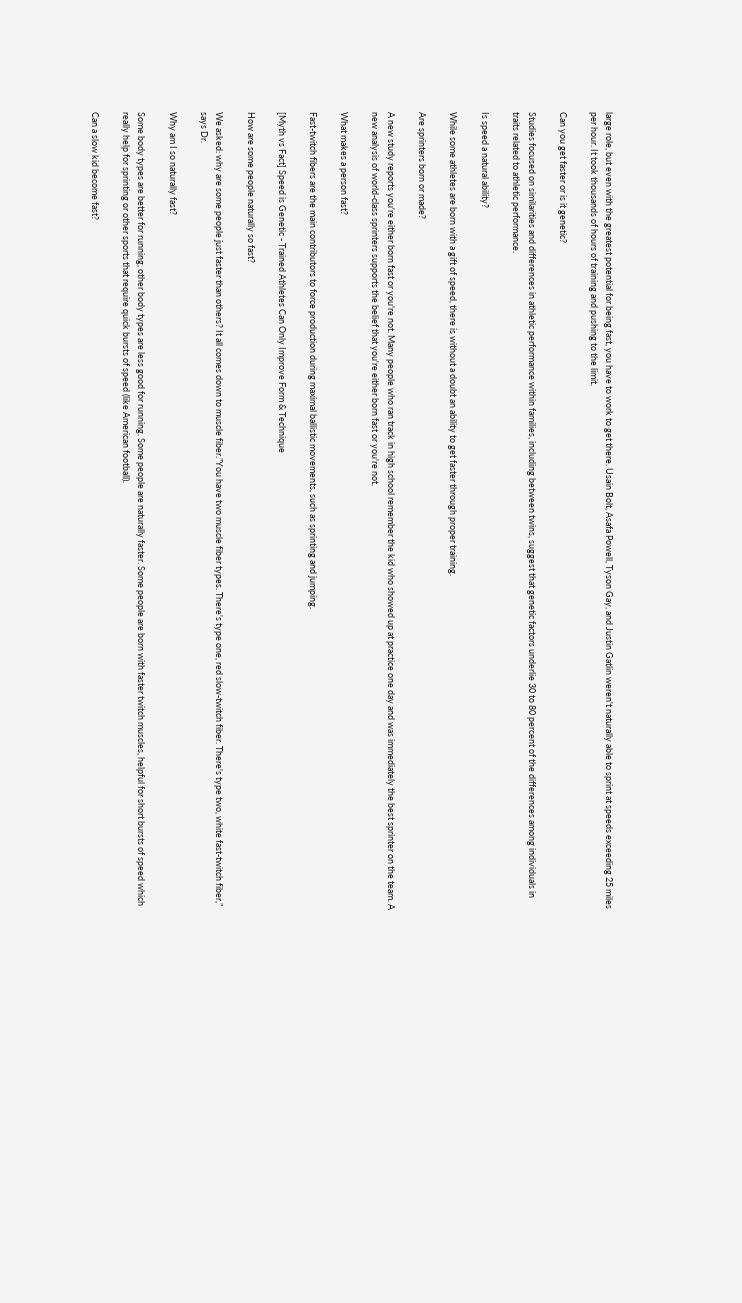large role, but even with the greatest potential for being fast, you have to work to get there. Usain Bolt, Asafa Powell, Tyson Gay, and Justin Gatlin weren't naturally able to sprint at speeds exceeding 25 miles per hour. It took thousands of hours of training and pushing to the limit.

Can you get faster or is it genetic?

Studies focused on similarities and differences in athletic performance within families, including between twins, suggest that genetic factors underlie 30 to 80 percent of the differences among individuals in traits related to athletic performance.

Is speed a natural ability?

While some athletes are born with a gift of speed, there is without a doubt an ability to get faster through proper training.

Are sprinters born or made?

A new study reports you're either born fast or you're not. Many people who ran track in high school remember the kid who showed up at practice one day and was immediately the best sprinter on the team. A new analysis of world-class sprinters supports the belief that you're either born fast or you're not.

What makes a person fast?

Fast-twitch fibers are the main contributors to force production during maximal ballistic movements, such as sprinting and jumping.

[Myth vs Fact] Speed is Genetic - Trained Athletes Can Only Improve Form & Technique

How are some people naturally so fast?

We asked: why are some people just faster than others? It all comes down to muscle fiber.”You have two muscle fiber types. There's type one, red slow-twitch fiber. There's type two, white fast-twitch fiber,” says Dr.

Why am I so naturally fast?

Some body types are better for running, other body types are less good for running. Some people are naturally faster. Some people are born with faster twitch muscles, helpful for short bursts of speed which really help for sprinting or other sports that require quick bursts of speed (like American football).

Can a slow kid become fast?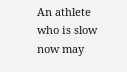An athlete who is slow now may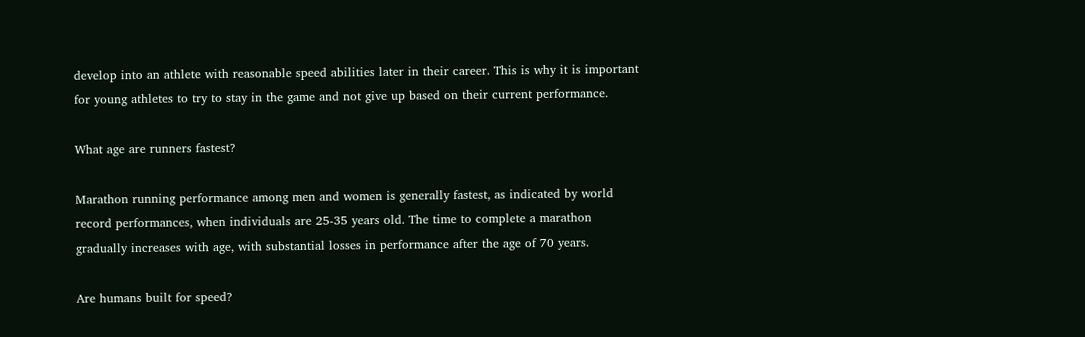develop into an athlete with reasonable speed abilities later in their career. This is why it is important for young athletes to try to stay in the game and not give up based on their current performance.

What age are runners fastest?

Marathon running performance among men and women is generally fastest, as indicated by world record performances, when individuals are 25-35 years old. The time to complete a marathon gradually increases with age, with substantial losses in performance after the age of 70 years.

Are humans built for speed?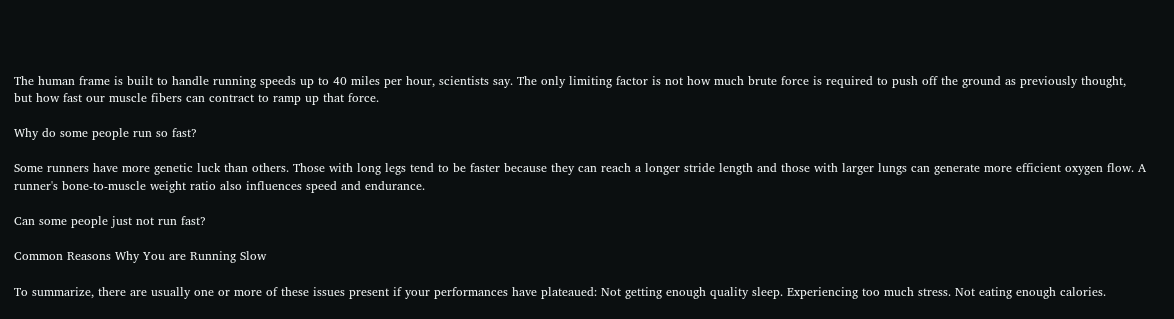The human frame is built to handle running speeds up to 40 miles per hour, scientists say. The only limiting factor is not how much brute force is required to push off the ground as previously thought, but how fast our muscle fibers can contract to ramp up that force.

Why do some people run so fast?

Some runners have more genetic luck than others. Those with long legs tend to be faster because they can reach a longer stride length and those with larger lungs can generate more efficient oxygen flow. A runner's bone-to-muscle weight ratio also influences speed and endurance.

Can some people just not run fast?

Common Reasons Why You are Running Slow

To summarize, there are usually one or more of these issues present if your performances have plateaued: Not getting enough quality sleep. Experiencing too much stress. Not eating enough calories.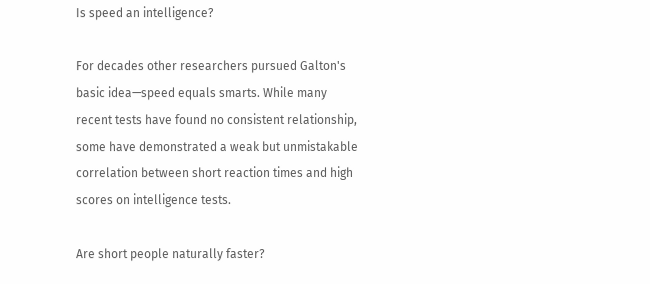Is speed an intelligence?

For decades other researchers pursued Galton's basic idea—speed equals smarts. While many recent tests have found no consistent relationship, some have demonstrated a weak but unmistakable correlation between short reaction times and high scores on intelligence tests.

Are short people naturally faster?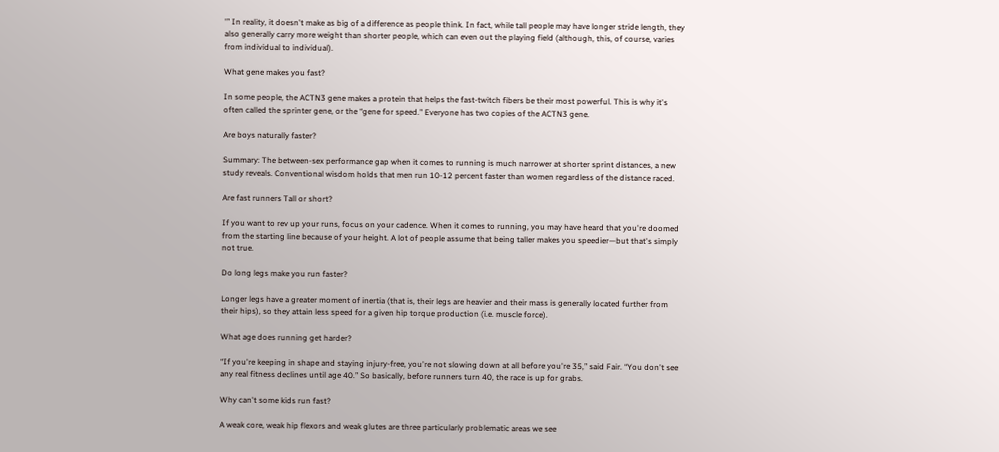'” In reality, it doesn't make as big of a difference as people think. In fact, while tall people may have longer stride length, they also generally carry more weight than shorter people, which can even out the playing field (although, this, of course, varies from individual to individual).

What gene makes you fast?

In some people, the ACTN3 gene makes a protein that helps the fast-twitch fibers be their most powerful. This is why it's often called the sprinter gene, or the “gene for speed." Everyone has two copies of the ACTN3 gene.

Are boys naturally faster?

Summary: The between-sex performance gap when it comes to running is much narrower at shorter sprint distances, a new study reveals. Conventional wisdom holds that men run 10-12 percent faster than women regardless of the distance raced.

Are fast runners Tall or short?

If you want to rev up your runs, focus on your cadence. When it comes to running, you may have heard that you're doomed from the starting line because of your height. A lot of people assume that being taller makes you speedier—but that's simply not true.

Do long legs make you run faster?

Longer legs have a greater moment of inertia (that is, their legs are heavier and their mass is generally located further from their hips), so they attain less speed for a given hip torque production (i.e. muscle force).

What age does running get harder?

“If you're keeping in shape and staying injury-free, you're not slowing down at all before you're 35,” said Fair. “You don't see any real fitness declines until age 40.” So basically, before runners turn 40, the race is up for grabs.

Why can't some kids run fast?

A weak core, weak hip flexors and weak glutes are three particularly problematic areas we see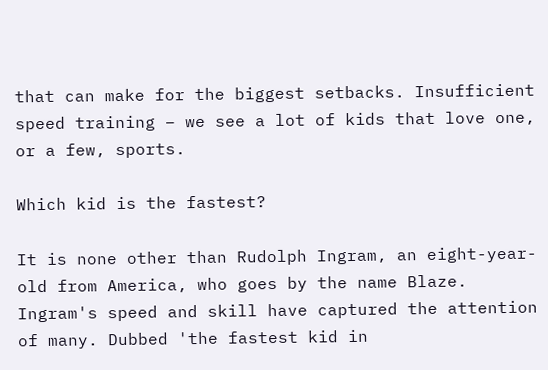that can make for the biggest setbacks. Insufficient speed training – we see a lot of kids that love one, or a few, sports.

Which kid is the fastest?

It is none other than Rudolph Ingram, an eight-year-old from America, who goes by the name Blaze. Ingram's speed and skill have captured the attention of many. Dubbed 'the fastest kid in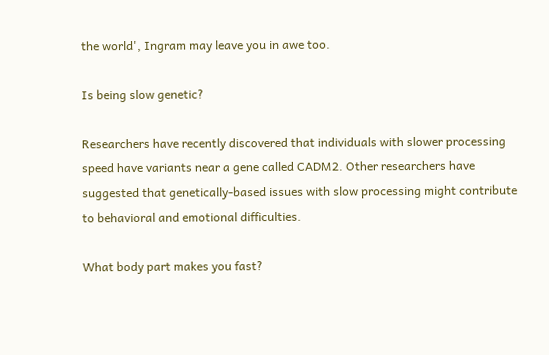the world', Ingram may leave you in awe too.

Is being slow genetic?

Researchers have recently discovered that individuals with slower processing speed have variants near a gene called CADM2. Other researchers have suggested that genetically-based issues with slow processing might contribute to behavioral and emotional difficulties.

What body part makes you fast?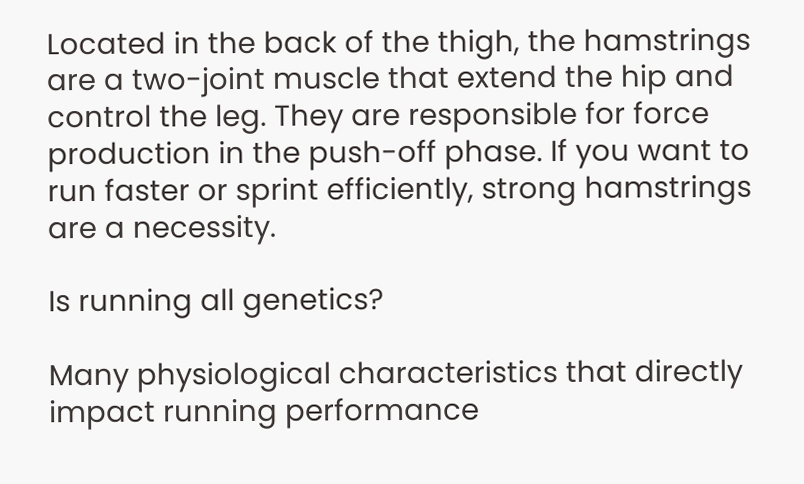Located in the back of the thigh, the hamstrings are a two-joint muscle that extend the hip and control the leg. They are responsible for force production in the push-off phase. If you want to run faster or sprint efficiently, strong hamstrings are a necessity.

Is running all genetics?

Many physiological characteristics that directly impact running performance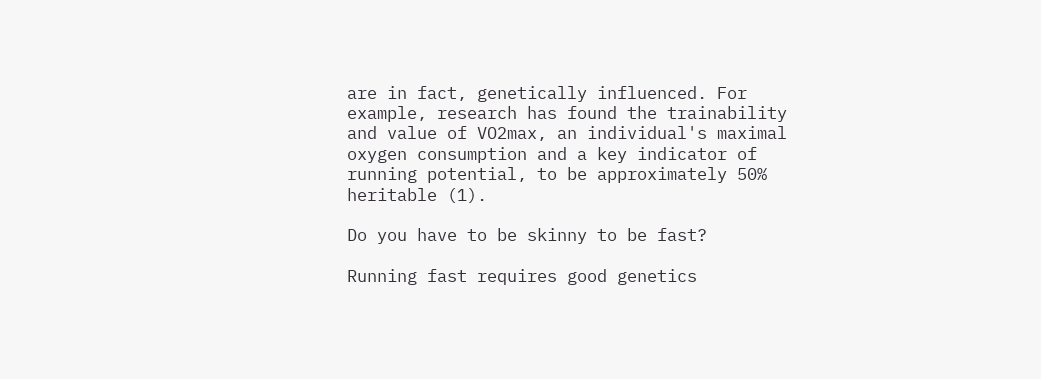are in fact, genetically influenced. For example, research has found the trainability and value of VO2max, an individual's maximal oxygen consumption and a key indicator of running potential, to be approximately 50% heritable (1).

Do you have to be skinny to be fast?

Running fast requires good genetics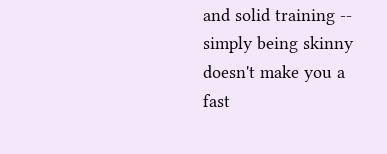and solid training -- simply being skinny doesn't make you a fast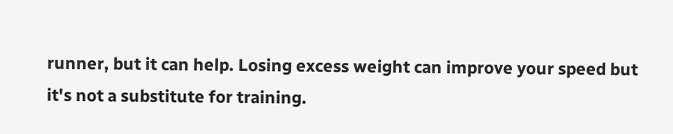runner, but it can help. Losing excess weight can improve your speed but it's not a substitute for training.